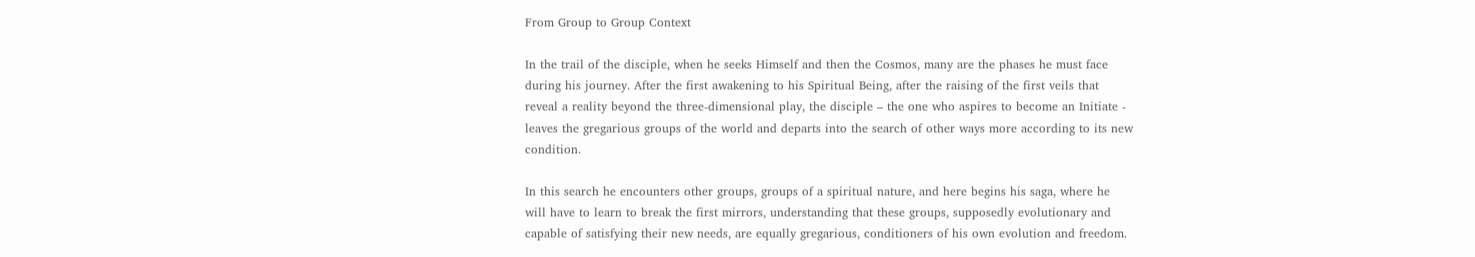From Group to Group Context

In the trail of the disciple, when he seeks Himself and then the Cosmos, many are the phases he must face during his journey. After the first awakening to his Spiritual Being, after the raising of the first veils that reveal a reality beyond the three-dimensional play, the disciple – the one who aspires to become an Initiate - leaves the gregarious groups of the world and departs into the search of other ways more according to its new condition.

In this search he encounters other groups, groups of a spiritual nature, and here begins his saga, where he will have to learn to break the first mirrors, understanding that these groups, supposedly evolutionary and capable of satisfying their new needs, are equally gregarious, conditioners of his own evolution and freedom.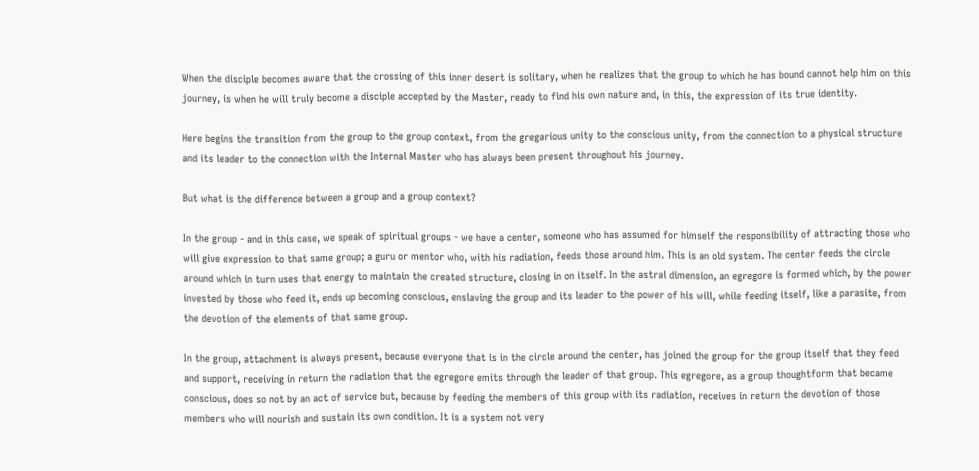When the disciple becomes aware that the crossing of this inner desert is solitary, when he realizes that the group to which he has bound cannot help him on this journey, is when he will truly become a disciple accepted by the Master, ready to find his own nature and, in this, the expression of its true identity.

Here begins the transition from the group to the group context, from the gregarious unity to the conscious unity, from the connection to a physical structure and its leader to the connection with the Internal Master who has always been present throughout his journey.

But what is the difference between a group and a group context?

In the group - and in this case, we speak of spiritual groups - we have a center, someone who has assumed for himself the responsibility of attracting those who will give expression to that same group; a guru or mentor who, with his radiation, feeds those around him. This is an old system. The center feeds the circle around which in turn uses that energy to maintain the created structure, closing in on itself. In the astral dimension, an egregore is formed which, by the power invested by those who feed it, ends up becoming conscious, enslaving the group and its leader to the power of his will, while feeding itself, like a parasite, from the devotion of the elements of that same group.

In the group, attachment is always present, because everyone that is in the circle around the center, has joined the group for the group itself that they feed and support, receiving in return the radiation that the egregore emits through the leader of that group. This egregore, as a group thoughtform that became conscious, does so not by an act of service but, because by feeding the members of this group with its radiation, receives in return the devotion of those members who will nourish and sustain its own condition. It is a system not very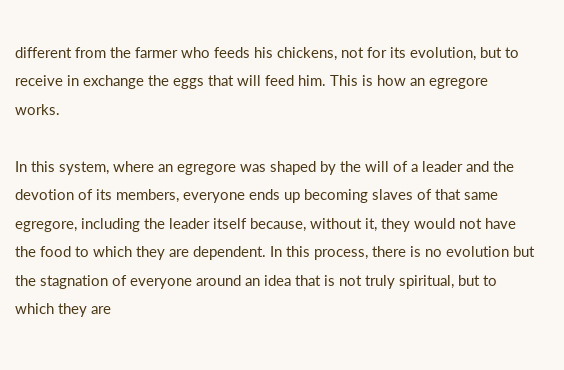different from the farmer who feeds his chickens, not for its evolution, but to receive in exchange the eggs that will feed him. This is how an egregore works.

In this system, where an egregore was shaped by the will of a leader and the devotion of its members, everyone ends up becoming slaves of that same egregore, including the leader itself because, without it, they would not have the food to which they are dependent. In this process, there is no evolution but the stagnation of everyone around an idea that is not truly spiritual, but to which they are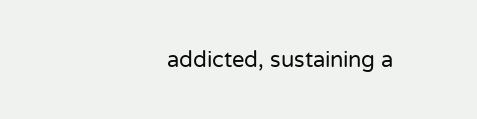addicted, sustaining a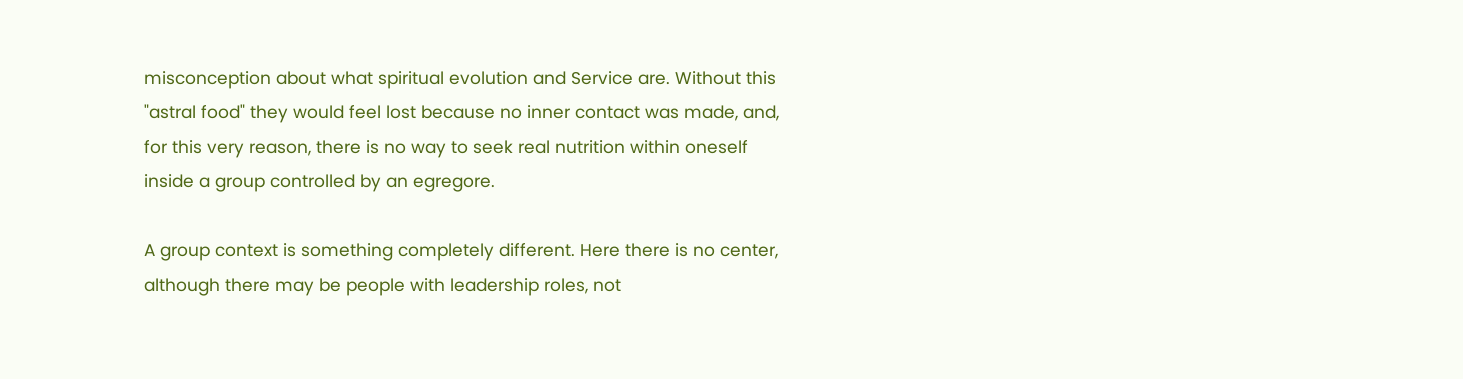misconception about what spiritual evolution and Service are. Without this "astral food" they would feel lost because no inner contact was made, and, for this very reason, there is no way to seek real nutrition within oneself inside a group controlled by an egregore.

A group context is something completely different. Here there is no center, although there may be people with leadership roles, not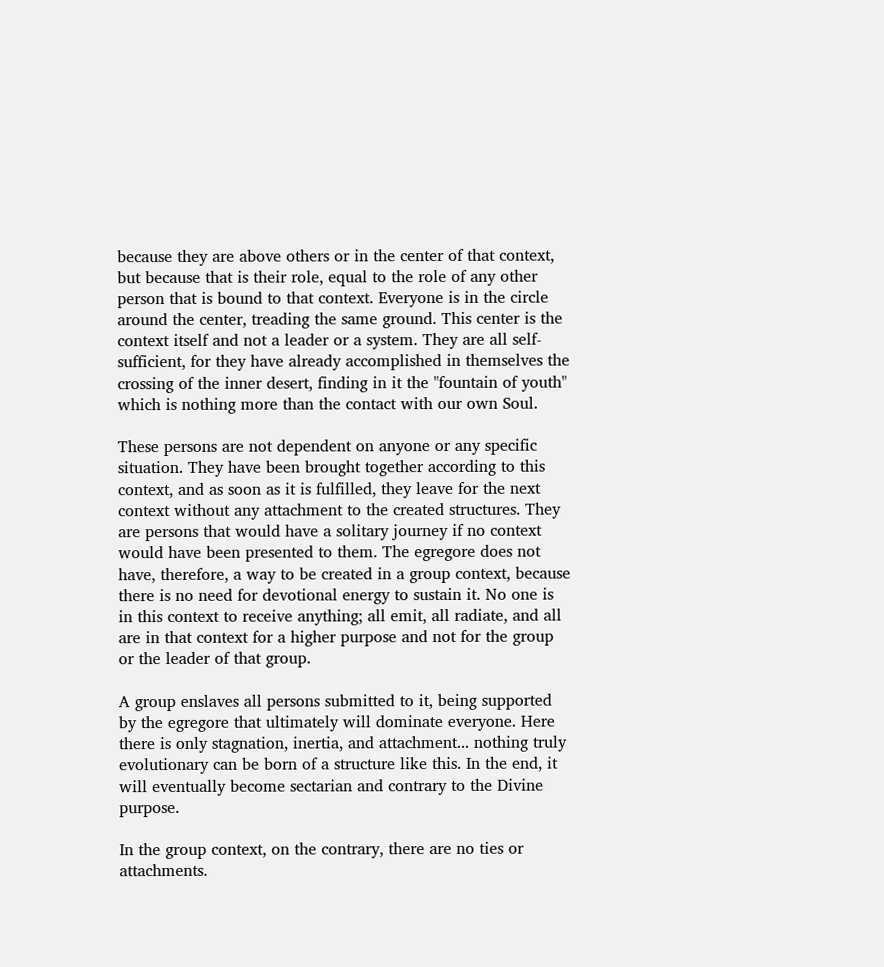because they are above others or in the center of that context, but because that is their role, equal to the role of any other person that is bound to that context. Everyone is in the circle around the center, treading the same ground. This center is the context itself and not a leader or a system. They are all self-sufficient, for they have already accomplished in themselves the crossing of the inner desert, finding in it the "fountain of youth" which is nothing more than the contact with our own Soul.

These persons are not dependent on anyone or any specific situation. They have been brought together according to this context, and as soon as it is fulfilled, they leave for the next context without any attachment to the created structures. They are persons that would have a solitary journey if no context would have been presented to them. The egregore does not have, therefore, a way to be created in a group context, because there is no need for devotional energy to sustain it. No one is in this context to receive anything; all emit, all radiate, and all are in that context for a higher purpose and not for the group or the leader of that group.

A group enslaves all persons submitted to it, being supported by the egregore that ultimately will dominate everyone. Here there is only stagnation, inertia, and attachment... nothing truly evolutionary can be born of a structure like this. In the end, it will eventually become sectarian and contrary to the Divine purpose.

In the group context, on the contrary, there are no ties or attachments.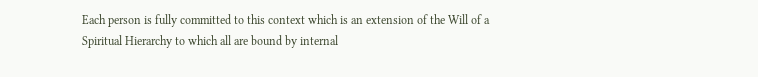Each person is fully committed to this context which is an extension of the Will of a Spiritual Hierarchy to which all are bound by internal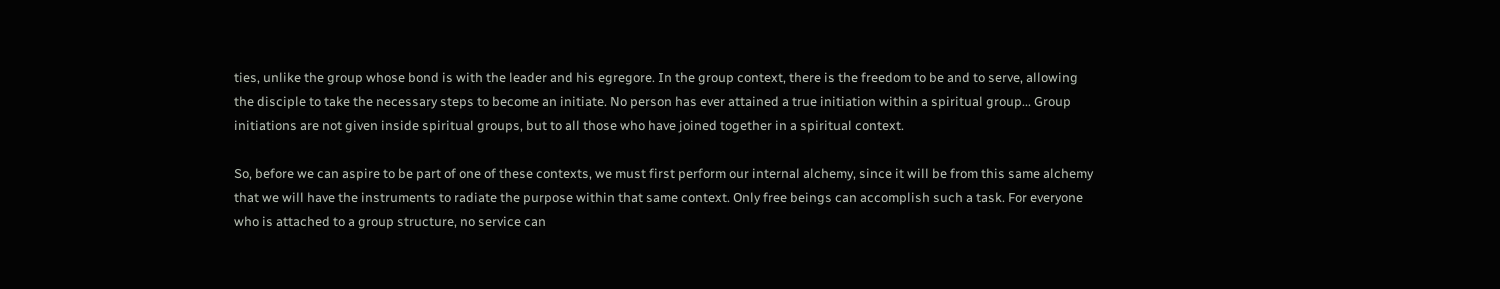ties, unlike the group whose bond is with the leader and his egregore. In the group context, there is the freedom to be and to serve, allowing the disciple to take the necessary steps to become an initiate. No person has ever attained a true initiation within a spiritual group... Group initiations are not given inside spiritual groups, but to all those who have joined together in a spiritual context.

So, before we can aspire to be part of one of these contexts, we must first perform our internal alchemy, since it will be from this same alchemy that we will have the instruments to radiate the purpose within that same context. Only free beings can accomplish such a task. For everyone who is attached to a group structure, no service can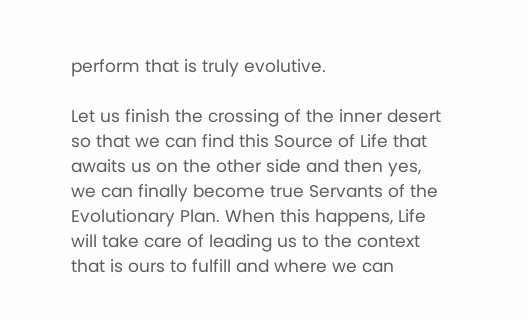perform that is truly evolutive.

Let us finish the crossing of the inner desert so that we can find this Source of Life that awaits us on the other side and then yes, we can finally become true Servants of the Evolutionary Plan. When this happens, Life will take care of leading us to the context that is ours to fulfill and where we can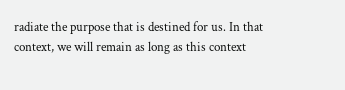radiate the purpose that is destined for us. In that context, we will remain as long as this context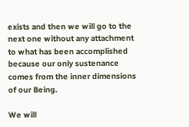exists and then we will go to the next one without any attachment to what has been accomplished because our only sustenance comes from the inner dimensions of our Being.

We will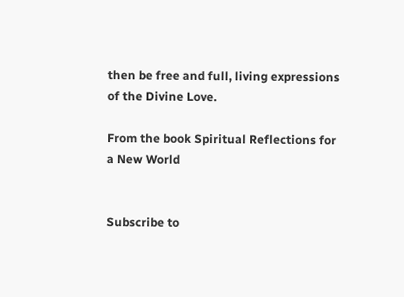then be free and full, living expressions of the Divine Love.

From the book Spiritual Reflections for a New World


Subscribe to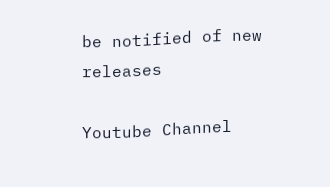be notified of new releases

Youtube Channel